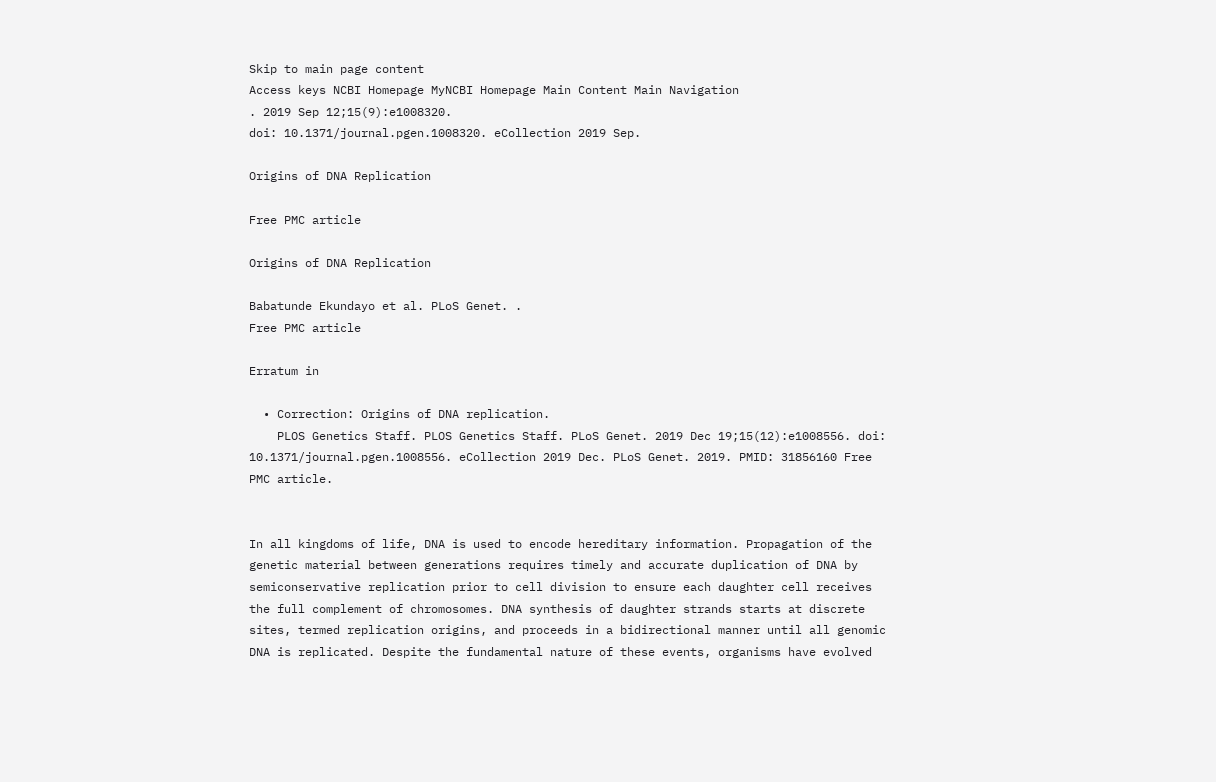Skip to main page content
Access keys NCBI Homepage MyNCBI Homepage Main Content Main Navigation
. 2019 Sep 12;15(9):e1008320.
doi: 10.1371/journal.pgen.1008320. eCollection 2019 Sep.

Origins of DNA Replication

Free PMC article

Origins of DNA Replication

Babatunde Ekundayo et al. PLoS Genet. .
Free PMC article

Erratum in

  • Correction: Origins of DNA replication.
    PLOS Genetics Staff. PLOS Genetics Staff. PLoS Genet. 2019 Dec 19;15(12):e1008556. doi: 10.1371/journal.pgen.1008556. eCollection 2019 Dec. PLoS Genet. 2019. PMID: 31856160 Free PMC article.


In all kingdoms of life, DNA is used to encode hereditary information. Propagation of the genetic material between generations requires timely and accurate duplication of DNA by semiconservative replication prior to cell division to ensure each daughter cell receives the full complement of chromosomes. DNA synthesis of daughter strands starts at discrete sites, termed replication origins, and proceeds in a bidirectional manner until all genomic DNA is replicated. Despite the fundamental nature of these events, organisms have evolved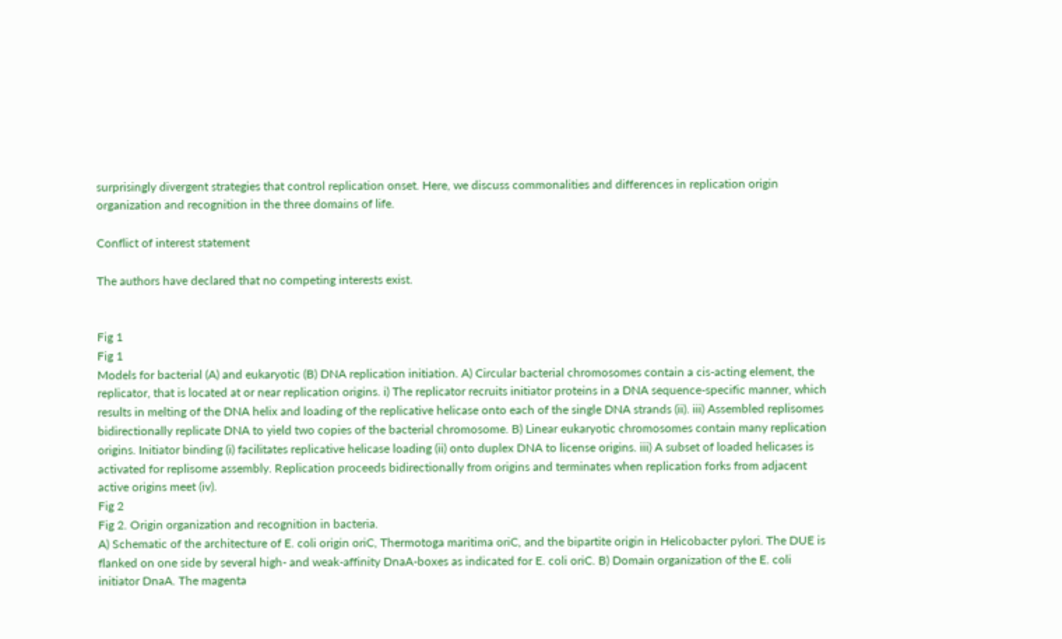surprisingly divergent strategies that control replication onset. Here, we discuss commonalities and differences in replication origin organization and recognition in the three domains of life.

Conflict of interest statement

The authors have declared that no competing interests exist.


Fig 1
Fig 1
Models for bacterial (A) and eukaryotic (B) DNA replication initiation. A) Circular bacterial chromosomes contain a cis-acting element, the replicator, that is located at or near replication origins. i) The replicator recruits initiator proteins in a DNA sequence-specific manner, which results in melting of the DNA helix and loading of the replicative helicase onto each of the single DNA strands (ii). iii) Assembled replisomes bidirectionally replicate DNA to yield two copies of the bacterial chromosome. B) Linear eukaryotic chromosomes contain many replication origins. Initiator binding (i) facilitates replicative helicase loading (ii) onto duplex DNA to license origins. iii) A subset of loaded helicases is activated for replisome assembly. Replication proceeds bidirectionally from origins and terminates when replication forks from adjacent active origins meet (iv).
Fig 2
Fig 2. Origin organization and recognition in bacteria.
A) Schematic of the architecture of E. coli origin oriC, Thermotoga maritima oriC, and the bipartite origin in Helicobacter pylori. The DUE is flanked on one side by several high- and weak-affinity DnaA-boxes as indicated for E. coli oriC. B) Domain organization of the E. coli initiator DnaA. The magenta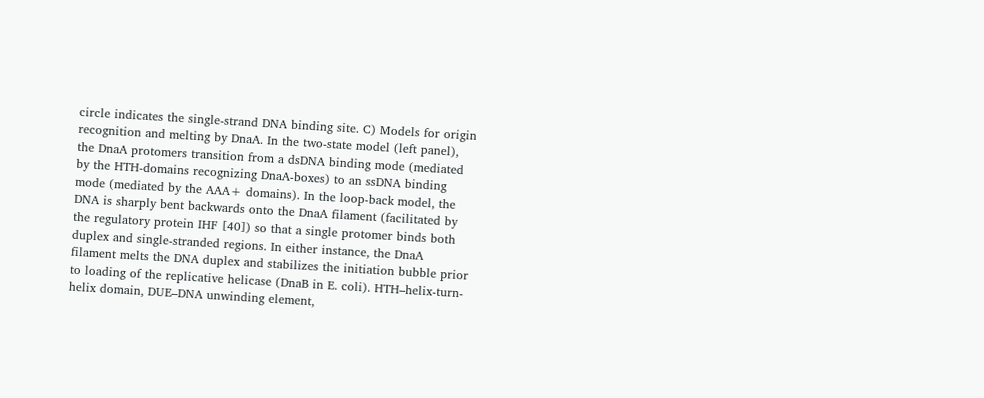circle indicates the single-strand DNA binding site. C) Models for origin recognition and melting by DnaA. In the two-state model (left panel), the DnaA protomers transition from a dsDNA binding mode (mediated by the HTH-domains recognizing DnaA-boxes) to an ssDNA binding mode (mediated by the AAA+ domains). In the loop-back model, the DNA is sharply bent backwards onto the DnaA filament (facilitated by the regulatory protein IHF [40]) so that a single protomer binds both duplex and single-stranded regions. In either instance, the DnaA filament melts the DNA duplex and stabilizes the initiation bubble prior to loading of the replicative helicase (DnaB in E. coli). HTH–helix-turn-helix domain, DUE–DNA unwinding element,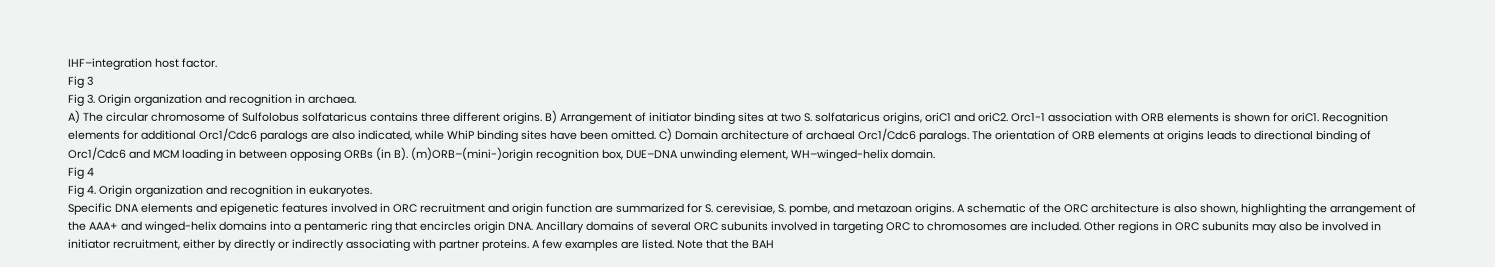IHF–integration host factor.
Fig 3
Fig 3. Origin organization and recognition in archaea.
A) The circular chromosome of Sulfolobus solfataricus contains three different origins. B) Arrangement of initiator binding sites at two S. solfataricus origins, oriC1 and oriC2. Orc1-1 association with ORB elements is shown for oriC1. Recognition elements for additional Orc1/Cdc6 paralogs are also indicated, while WhiP binding sites have been omitted. C) Domain architecture of archaeal Orc1/Cdc6 paralogs. The orientation of ORB elements at origins leads to directional binding of Orc1/Cdc6 and MCM loading in between opposing ORBs (in B). (m)ORB–(mini-)origin recognition box, DUE–DNA unwinding element, WH–winged-helix domain.
Fig 4
Fig 4. Origin organization and recognition in eukaryotes.
Specific DNA elements and epigenetic features involved in ORC recruitment and origin function are summarized for S. cerevisiae, S. pombe, and metazoan origins. A schematic of the ORC architecture is also shown, highlighting the arrangement of the AAA+ and winged-helix domains into a pentameric ring that encircles origin DNA. Ancillary domains of several ORC subunits involved in targeting ORC to chromosomes are included. Other regions in ORC subunits may also be involved in initiator recruitment, either by directly or indirectly associating with partner proteins. A few examples are listed. Note that the BAH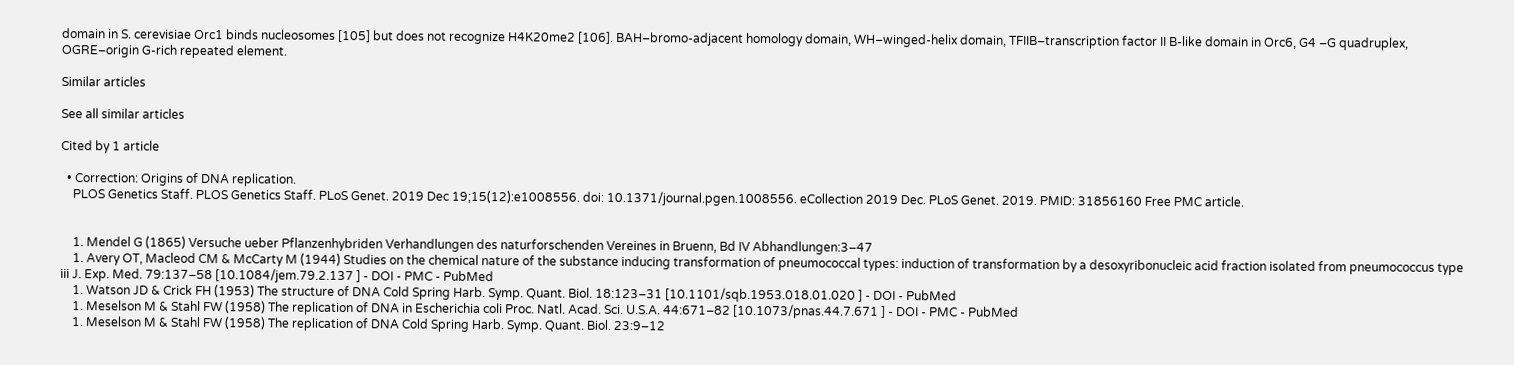domain in S. cerevisiae Orc1 binds nucleosomes [105] but does not recognize H4K20me2 [106]. BAH–bromo-adjacent homology domain, WH–winged-helix domain, TFIIB–transcription factor II B-like domain in Orc6, G4 –G quadruplex, OGRE–origin G-rich repeated element.

Similar articles

See all similar articles

Cited by 1 article

  • Correction: Origins of DNA replication.
    PLOS Genetics Staff. PLOS Genetics Staff. PLoS Genet. 2019 Dec 19;15(12):e1008556. doi: 10.1371/journal.pgen.1008556. eCollection 2019 Dec. PLoS Genet. 2019. PMID: 31856160 Free PMC article.


    1. Mendel G (1865) Versuche ueber Pflanzenhybriden Verhandlungen des naturforschenden Vereines in Bruenn, Bd IV Abhandlungen:3–47
    1. Avery OT, Macleod CM & McCarty M (1944) Studies on the chemical nature of the substance inducing transformation of pneumococcal types: induction of transformation by a desoxyribonucleic acid fraction isolated from pneumococcus type iii J. Exp. Med. 79:137–58 [10.1084/jem.79.2.137 ] - DOI - PMC - PubMed
    1. Watson JD & Crick FH (1953) The structure of DNA Cold Spring Harb. Symp. Quant. Biol. 18:123–31 [10.1101/sqb.1953.018.01.020 ] - DOI - PubMed
    1. Meselson M & Stahl FW (1958) The replication of DNA in Escherichia coli Proc. Natl. Acad. Sci. U.S.A. 44:671–82 [10.1073/pnas.44.7.671 ] - DOI - PMC - PubMed
    1. Meselson M & Stahl FW (1958) The replication of DNA Cold Spring Harb. Symp. Quant. Biol. 23:9–12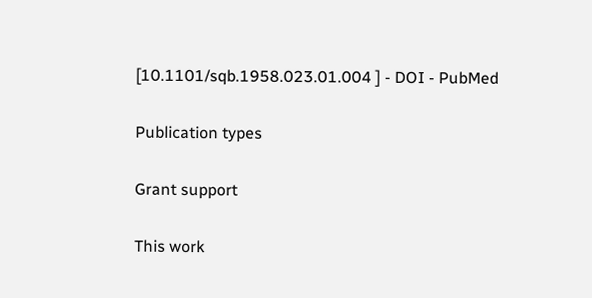[10.1101/sqb.1958.023.01.004 ] - DOI - PubMed

Publication types

Grant support

This work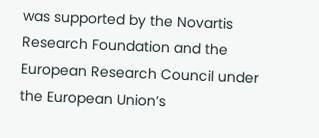was supported by the Novartis Research Foundation and the European Research Council under the European Union’s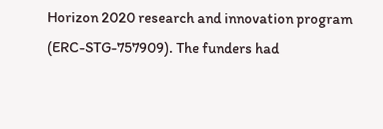Horizon 2020 research and innovation program (ERC-STG-757909). The funders had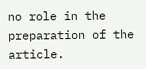no role in the preparation of the article.